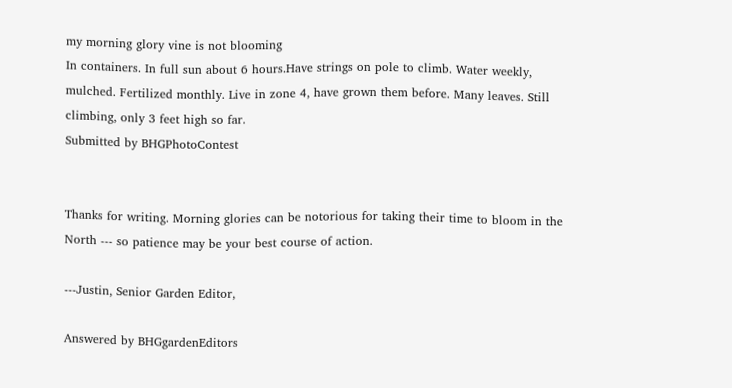my morning glory vine is not blooming
In containers. In full sun about 6 hours.Have strings on pole to climb. Water weekly, mulched. Fertilized monthly. Live in zone 4, have grown them before. Many leaves. Still climbing, only 3 feet high so far.
Submitted by BHGPhotoContest


Thanks for writing. Morning glories can be notorious for taking their time to bloom in the North --- so patience may be your best course of action.

---Justin, Senior Garden Editor,

Answered by BHGgardenEditors